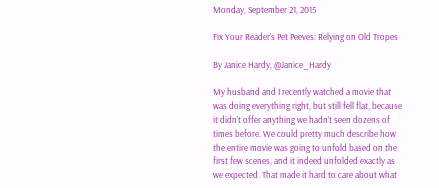Monday, September 21, 2015

Fix Your Reader’s Pet Peeves: Relying on Old Tropes

By Janice Hardy, @Janice_Hardy

My husband and I recently watched a movie that was doing everything right, but still fell flat, because it didn’t offer anything we hadn’t seen dozens of times before. We could pretty much describe how the entire movie was going to unfold based on the first few scenes, and it indeed unfolded exactly as we expected. That made it hard to care about what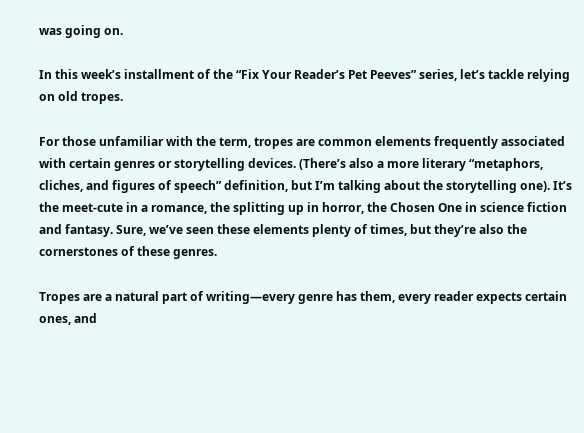was going on.

In this week’s installment of the “Fix Your Reader’s Pet Peeves” series, let’s tackle relying on old tropes.

For those unfamiliar with the term, tropes are common elements frequently associated with certain genres or storytelling devices. (There’s also a more literary “metaphors, cliches, and figures of speech” definition, but I’m talking about the storytelling one). It’s the meet-cute in a romance, the splitting up in horror, the Chosen One in science fiction and fantasy. Sure, we’ve seen these elements plenty of times, but they’re also the cornerstones of these genres.

Tropes are a natural part of writing—every genre has them, every reader expects certain ones, and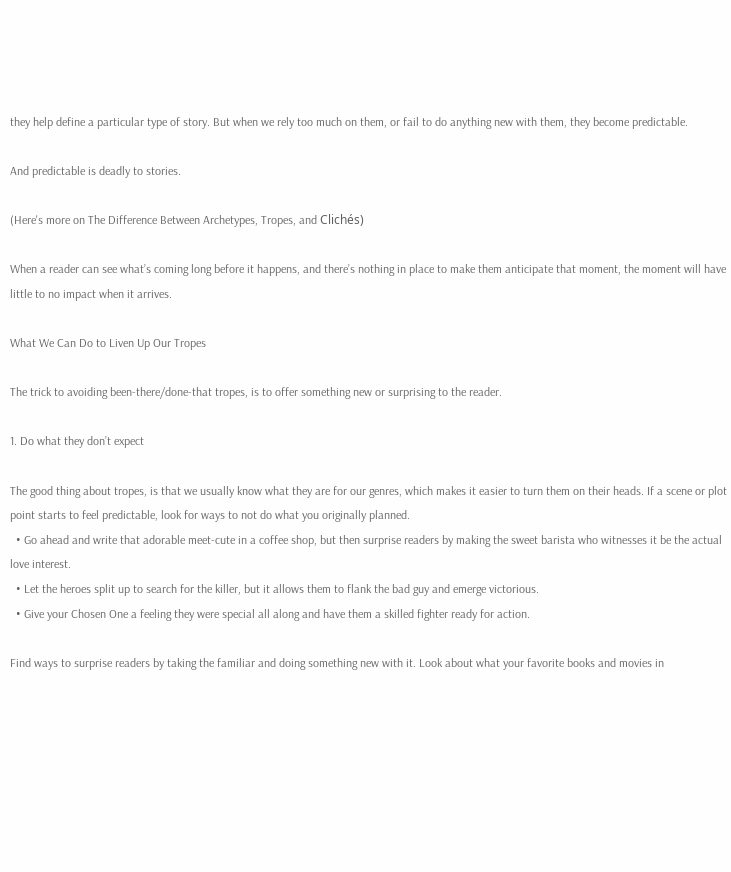they help define a particular type of story. But when we rely too much on them, or fail to do anything new with them, they become predictable.

And predictable is deadly to stories.

(Here's more on The Difference Between Archetypes, Tropes, and Clichés)

When a reader can see what’s coming long before it happens, and there’s nothing in place to make them anticipate that moment, the moment will have little to no impact when it arrives.

What We Can Do to Liven Up Our Tropes

The trick to avoiding been-there/done-that tropes, is to offer something new or surprising to the reader.

1. Do what they don’t expect

The good thing about tropes, is that we usually know what they are for our genres, which makes it easier to turn them on their heads. If a scene or plot point starts to feel predictable, look for ways to not do what you originally planned.
  • Go ahead and write that adorable meet-cute in a coffee shop, but then surprise readers by making the sweet barista who witnesses it be the actual love interest.
  • Let the heroes split up to search for the killer, but it allows them to flank the bad guy and emerge victorious.
  • Give your Chosen One a feeling they were special all along and have them a skilled fighter ready for action.

Find ways to surprise readers by taking the familiar and doing something new with it. Look about what your favorite books and movies in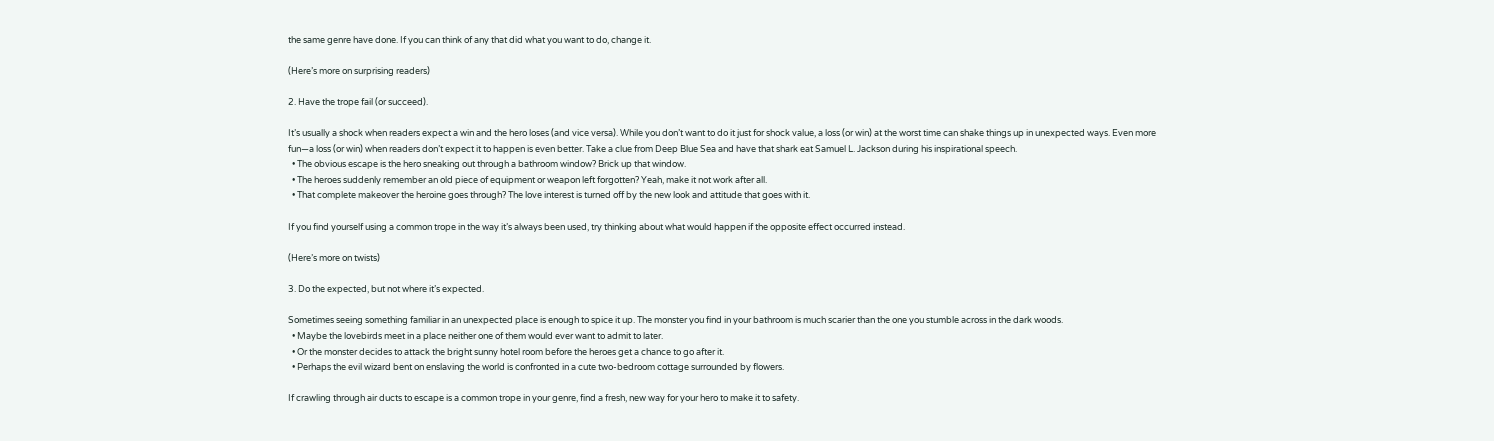the same genre have done. If you can think of any that did what you want to do, change it.

(Here’s more on surprising readers)

2. Have the trope fail (or succeed).

It’s usually a shock when readers expect a win and the hero loses (and vice versa). While you don’t want to do it just for shock value, a loss (or win) at the worst time can shake things up in unexpected ways. Even more fun—a loss (or win) when readers don’t expect it to happen is even better. Take a clue from Deep Blue Sea and have that shark eat Samuel L. Jackson during his inspirational speech.
  • The obvious escape is the hero sneaking out through a bathroom window? Brick up that window.
  • The heroes suddenly remember an old piece of equipment or weapon left forgotten? Yeah, make it not work after all.
  • That complete makeover the heroine goes through? The love interest is turned off by the new look and attitude that goes with it.

If you find yourself using a common trope in the way it’s always been used, try thinking about what would happen if the opposite effect occurred instead.

(Here’s more on twists)

3. Do the expected, but not where it’s expected.

Sometimes seeing something familiar in an unexpected place is enough to spice it up. The monster you find in your bathroom is much scarier than the one you stumble across in the dark woods.
  • Maybe the lovebirds meet in a place neither one of them would ever want to admit to later.
  • Or the monster decides to attack the bright sunny hotel room before the heroes get a chance to go after it.
  • Perhaps the evil wizard bent on enslaving the world is confronted in a cute two-bedroom cottage surrounded by flowers.

If crawling through air ducts to escape is a common trope in your genre, find a fresh, new way for your hero to make it to safety.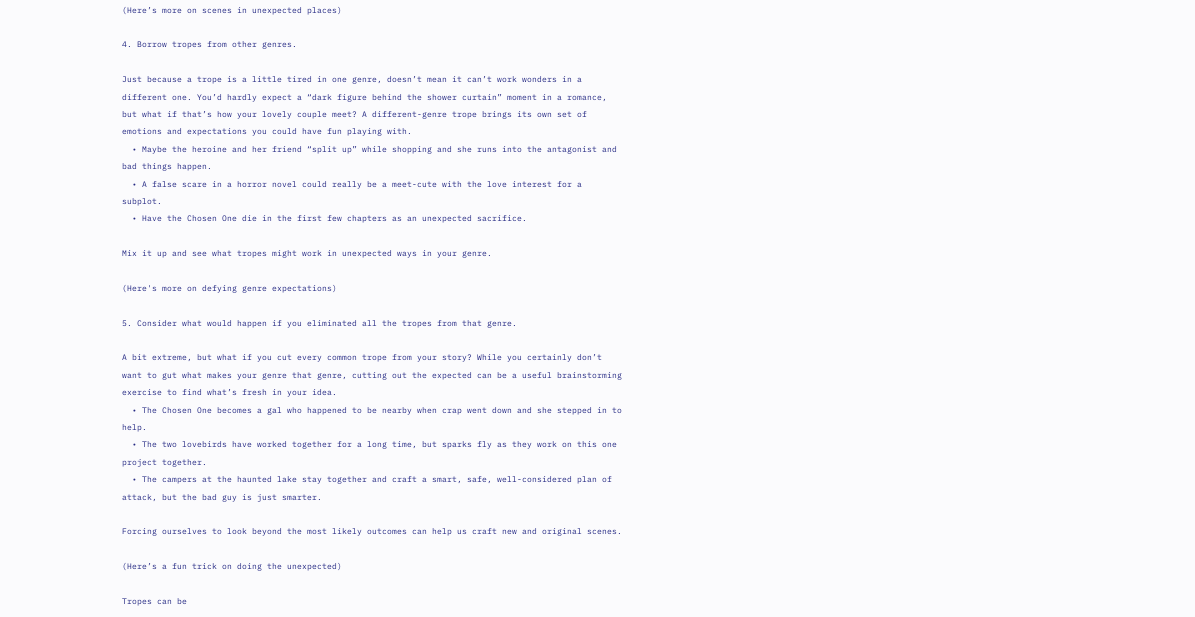(Here’s more on scenes in unexpected places)

4. Borrow tropes from other genres.

Just because a trope is a little tired in one genre, doesn’t mean it can’t work wonders in a different one. You’d hardly expect a “dark figure behind the shower curtain” moment in a romance, but what if that’s how your lovely couple meet? A different-genre trope brings its own set of emotions and expectations you could have fun playing with.
  • Maybe the heroine and her friend “split up” while shopping and she runs into the antagonist and bad things happen.
  • A false scare in a horror novel could really be a meet-cute with the love interest for a subplot.
  • Have the Chosen One die in the first few chapters as an unexpected sacrifice.

Mix it up and see what tropes might work in unexpected ways in your genre.

(Here's more on defying genre expectations)

5. Consider what would happen if you eliminated all the tropes from that genre.

A bit extreme, but what if you cut every common trope from your story? While you certainly don’t want to gut what makes your genre that genre, cutting out the expected can be a useful brainstorming exercise to find what’s fresh in your idea.
  • The Chosen One becomes a gal who happened to be nearby when crap went down and she stepped in to help.
  • The two lovebirds have worked together for a long time, but sparks fly as they work on this one project together.
  • The campers at the haunted lake stay together and craft a smart, safe, well-considered plan of attack, but the bad guy is just smarter.

Forcing ourselves to look beyond the most likely outcomes can help us craft new and original scenes.

(Here’s a fun trick on doing the unexpected)

Tropes can be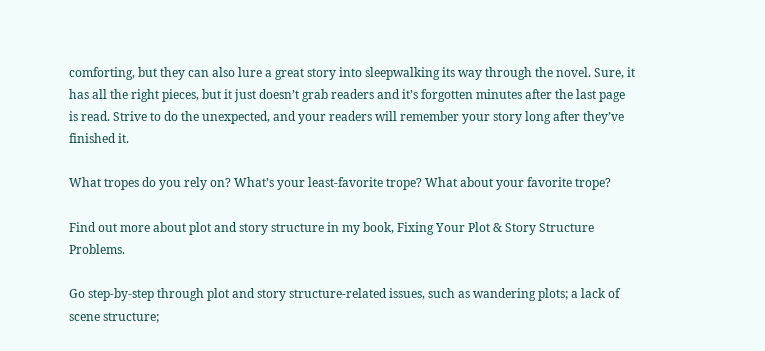comforting, but they can also lure a great story into sleepwalking its way through the novel. Sure, it has all the right pieces, but it just doesn’t grab readers and it’s forgotten minutes after the last page is read. Strive to do the unexpected, and your readers will remember your story long after they’ve finished it.

What tropes do you rely on? What’s your least-favorite trope? What about your favorite trope?

Find out more about plot and story structure in my book, Fixing Your Plot & Story Structure Problems.

Go step-by-step through plot and story structure-related issues, such as wandering plots; a lack of scene structure;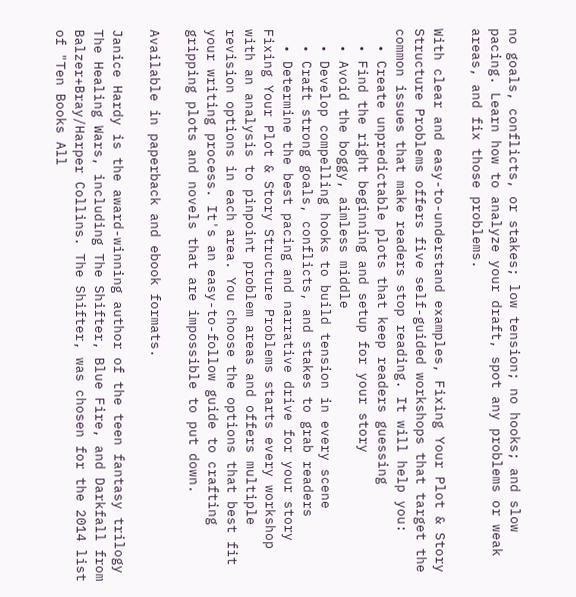no goals, conflicts, or stakes; low tension; no hooks; and slow pacing. Learn how to analyze your draft, spot any problems or weak areas, and fix those problems.

With clear and easy-to-understand examples, Fixing Your Plot & Story Structure Problems offers five self-guided workshops that target the common issues that make readers stop reading. It will help you:
  • Create unpredictable plots that keep readers guessing
  • Find the right beginning and setup for your story
  • Avoid the boggy, aimless middle
  • Develop compelling hooks to build tension in every scene
  • Craft strong goals, conflicts, and stakes to grab readers
  • Determine the best pacing and narrative drive for your story
Fixing Your Plot & Story Structure Problems starts every workshop with an analysis to pinpoint problem areas and offers multiple revision options in each area. You choose the options that best fit your writing process. It's an easy-to-follow guide to crafting gripping plots and novels that are impossible to put down.

Available in paperback and ebook formats.

Janice Hardy is the award-winning author of the teen fantasy trilogy The Healing Wars, including The Shifter, Blue Fire, and Darkfall from Balzer+Bray/Harper Collins. The Shifter, was chosen for the 2014 list of "Ten Books All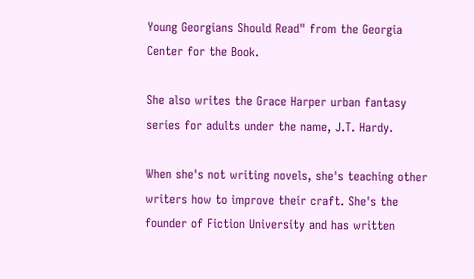Young Georgians Should Read" from the Georgia Center for the Book.

She also writes the Grace Harper urban fantasy series for adults under the name, J.T. Hardy.

When she's not writing novels, she's teaching other writers how to improve their craft. She's the founder of Fiction University and has written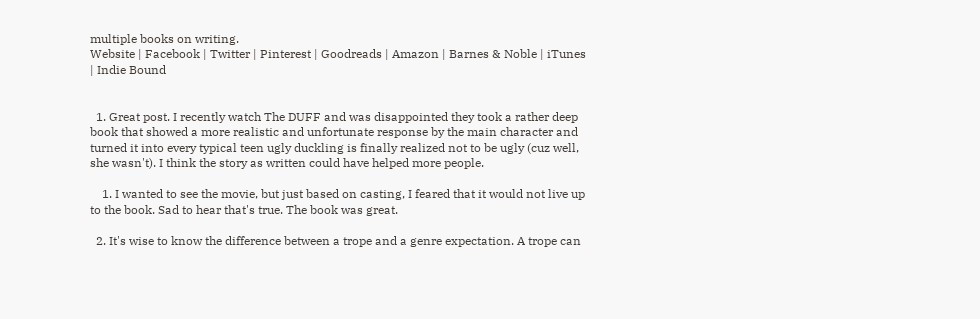multiple books on writing.
Website | Facebook | Twitter | Pinterest | Goodreads | Amazon | Barnes & Noble | iTunes | Indie Bound


  1. Great post. I recently watch The DUFF and was disappointed they took a rather deep book that showed a more realistic and unfortunate response by the main character and turned it into every typical teen ugly duckling is finally realized not to be ugly (cuz well, she wasn't). I think the story as written could have helped more people.

    1. I wanted to see the movie, but just based on casting, I feared that it would not live up to the book. Sad to hear that's true. The book was great.

  2. It's wise to know the difference between a trope and a genre expectation. A trope can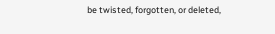be twisted, forgotten, or deleted,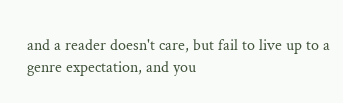and a reader doesn't care, but fail to live up to a genre expectation, and you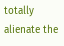totally alienate the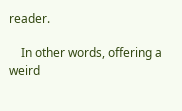reader.

    In other words, offering a weird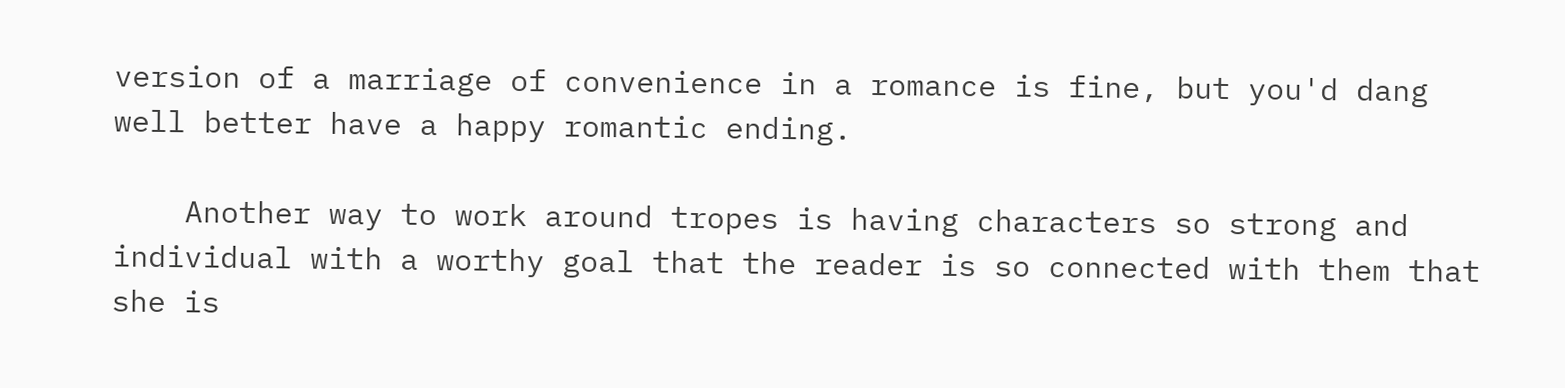version of a marriage of convenience in a romance is fine, but you'd dang well better have a happy romantic ending.

    Another way to work around tropes is having characters so strong and individual with a worthy goal that the reader is so connected with them that she is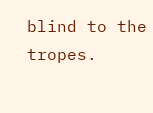blind to the tropes.